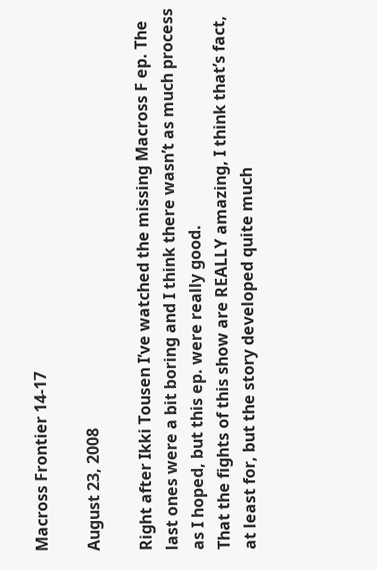Macross Frontier 14-17

August 23, 2008

Right after Ikki Tousen I’ve watched the missing Macross F ep. The last ones were a bit boring and I think there wasn’t as much process as I hoped, but this ep. were really good.
That the fights of this show are REALLY amazing, I think that’s fact, at least for, but the story developed quite much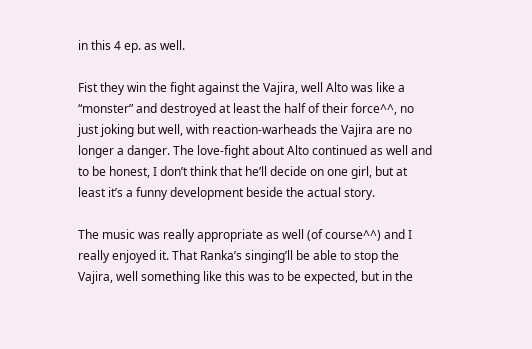in this 4 ep. as well.

Fist they win the fight against the Vajira, well Alto was like a “monster” and destroyed at least the half of their force^^, no just joking but well, with reaction-warheads the Vajira are no longer a danger. The love-fight about Alto continued as well and to be honest, I don’t think that he’ll decide on one girl, but at least it’s a funny development beside the actual story.

The music was really appropriate as well (of course^^) and I really enjoyed it. That Ranka’s singing’ll be able to stop the Vajira, well something like this was to be expected, but in the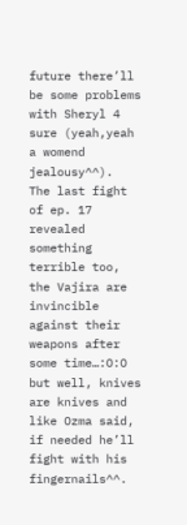future there’ll be some problems with Sheryl 4 sure (yeah,yeah a womend jealousy^^).
The last fight of ep. 17 revealed something terrible too, the Vajira are invincible against their weapons after some time…:O:O but well, knives are knives and like Ozma said, if needed he’ll fight with his fingernails^^.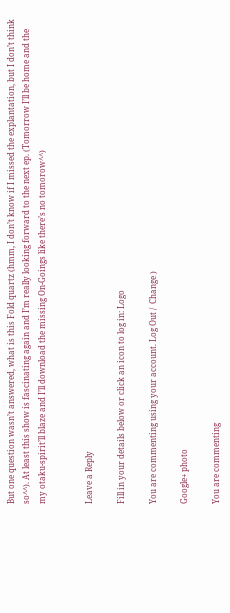But one question wasn’t answered, what is this Fold quartz (hmm, I don’t know if I missed the explantation, but I don’t think so^^). At least this show is fascinating again and I’m really looking forward to the next ep. (Tomorrow I’ll be home and the my otaku-spirit’ll blaze and I’ll download the missing On-Goings like there’s no tomorow^^)


Leave a Reply

Fill in your details below or click an icon to log in: Logo

You are commenting using your account. Log Out /  Change )

Google+ photo

You are commenting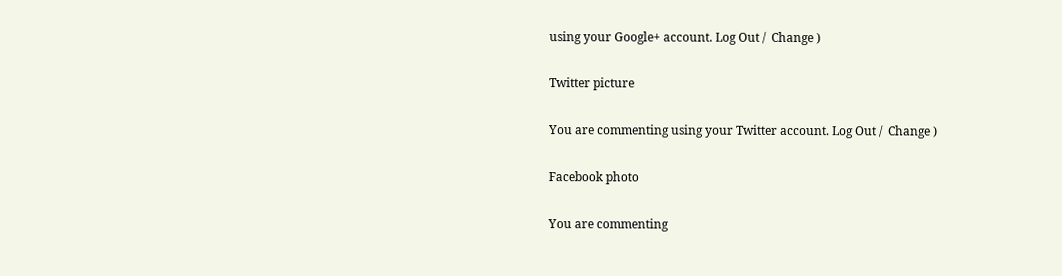using your Google+ account. Log Out /  Change )

Twitter picture

You are commenting using your Twitter account. Log Out /  Change )

Facebook photo

You are commenting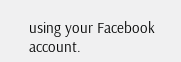using your Facebook account.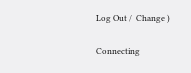Log Out /  Change )


Connecting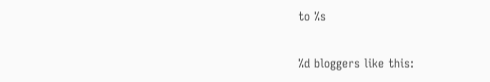to %s

%d bloggers like this: